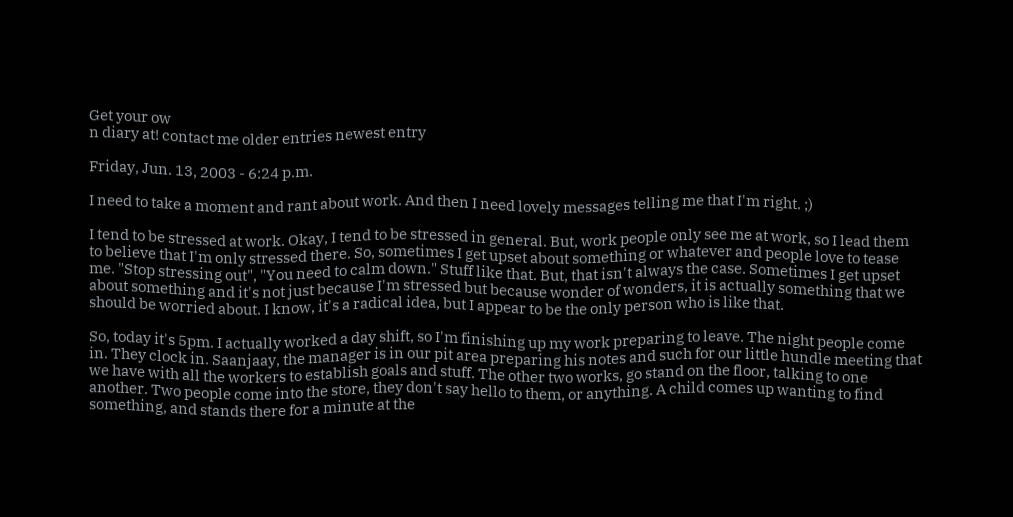Get your ow
n diary at! contact me older entries newest entry

Friday, Jun. 13, 2003 - 6:24 p.m.

I need to take a moment and rant about work. And then I need lovely messages telling me that I'm right. ;)

I tend to be stressed at work. Okay, I tend to be stressed in general. But, work people only see me at work, so I lead them to believe that I'm only stressed there. So, sometimes I get upset about something or whatever and people love to tease me. "Stop stressing out", "You need to calm down." Stuff like that. But, that isn't always the case. Sometimes I get upset about something and it's not just because I'm stressed but because wonder of wonders, it is actually something that we should be worried about. I know, it's a radical idea, but I appear to be the only person who is like that.

So, today it's 5pm. I actually worked a day shift, so I'm finishing up my work preparing to leave. The night people come in. They clock in. Saanjaay, the manager is in our pit area preparing his notes and such for our little hundle meeting that we have with all the workers to establish goals and stuff. The other two works, go stand on the floor, talking to one another. Two people come into the store, they don't say hello to them, or anything. A child comes up wanting to find something, and stands there for a minute at the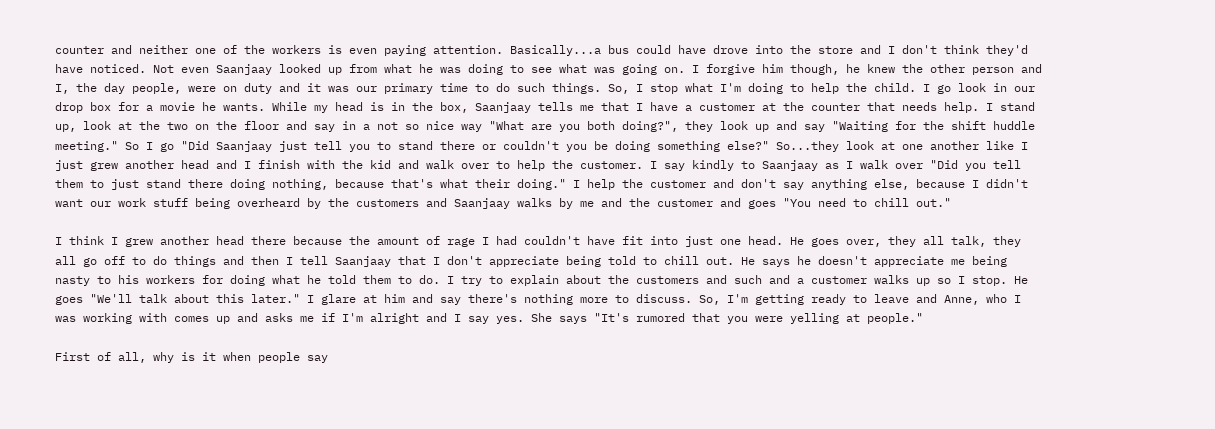counter and neither one of the workers is even paying attention. Basically...a bus could have drove into the store and I don't think they'd have noticed. Not even Saanjaay looked up from what he was doing to see what was going on. I forgive him though, he knew the other person and I, the day people, were on duty and it was our primary time to do such things. So, I stop what I'm doing to help the child. I go look in our drop box for a movie he wants. While my head is in the box, Saanjaay tells me that I have a customer at the counter that needs help. I stand up, look at the two on the floor and say in a not so nice way "What are you both doing?", they look up and say "Waiting for the shift huddle meeting." So I go "Did Saanjaay just tell you to stand there or couldn't you be doing something else?" So...they look at one another like I just grew another head and I finish with the kid and walk over to help the customer. I say kindly to Saanjaay as I walk over "Did you tell them to just stand there doing nothing, because that's what their doing." I help the customer and don't say anything else, because I didn't want our work stuff being overheard by the customers and Saanjaay walks by me and the customer and goes "You need to chill out."

I think I grew another head there because the amount of rage I had couldn't have fit into just one head. He goes over, they all talk, they all go off to do things and then I tell Saanjaay that I don't appreciate being told to chill out. He says he doesn't appreciate me being nasty to his workers for doing what he told them to do. I try to explain about the customers and such and a customer walks up so I stop. He goes "We'll talk about this later." I glare at him and say there's nothing more to discuss. So, I'm getting ready to leave and Anne, who I was working with comes up and asks me if I'm alright and I say yes. She says "It's rumored that you were yelling at people."

First of all, why is it when people say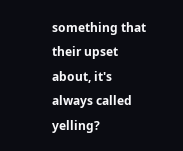something that their upset about, it's always called yelling?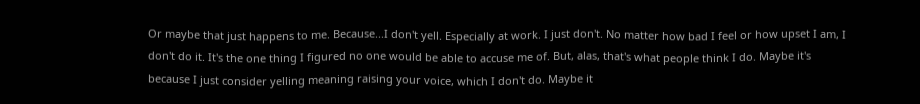Or maybe that just happens to me. Because...I don't yell. Especially at work. I just don't. No matter how bad I feel or how upset I am, I don't do it. It's the one thing I figured no one would be able to accuse me of. But, alas, that's what people think I do. Maybe it's because I just consider yelling meaning raising your voice, which I don't do. Maybe it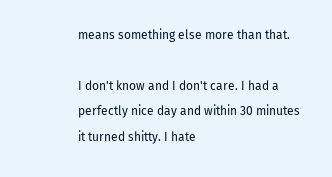means something else more than that.

I don't know and I don't care. I had a perfectly nice day and within 30 minutes it turned shitty. I hate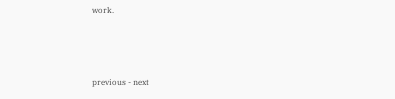work.



previous - next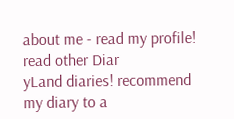about me - read my profile! read other Diar
yLand diaries! recommend my diary to a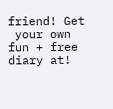friend! Get
 your own fun + free diary at!